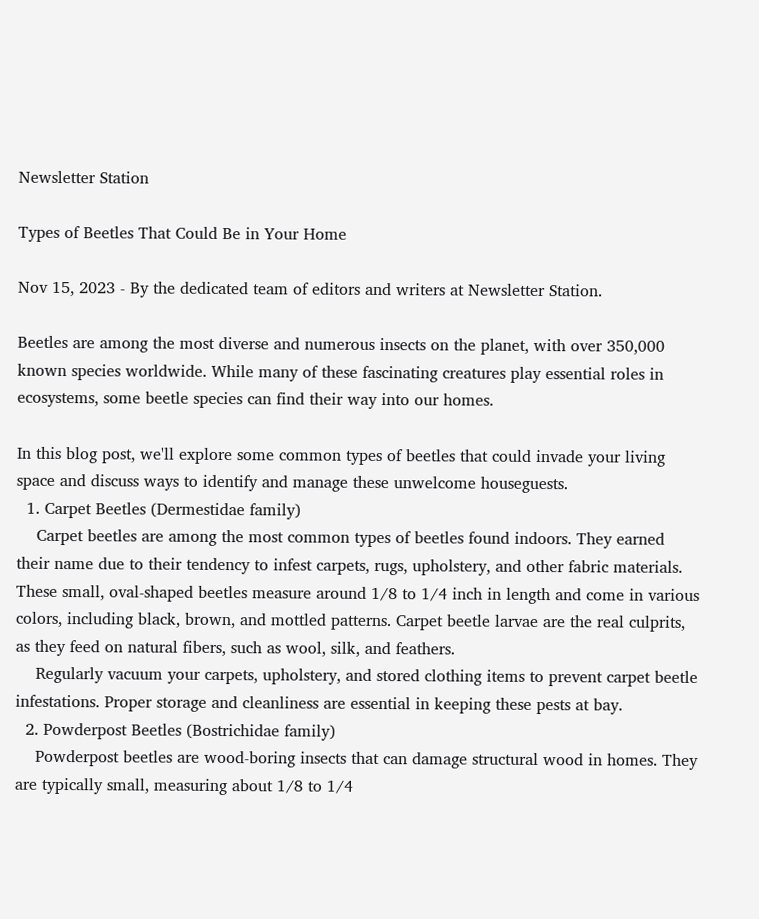Newsletter Station

Types of Beetles That Could Be in Your Home

Nov 15, 2023 - By the dedicated team of editors and writers at Newsletter Station.

Beetles are among the most diverse and numerous insects on the planet, with over 350,000 known species worldwide. While many of these fascinating creatures play essential roles in ecosystems, some beetle species can find their way into our homes.

In this blog post, we'll explore some common types of beetles that could invade your living space and discuss ways to identify and manage these unwelcome houseguests.
  1. Carpet Beetles (Dermestidae family)
    Carpet beetles are among the most common types of beetles found indoors. They earned their name due to their tendency to infest carpets, rugs, upholstery, and other fabric materials. These small, oval-shaped beetles measure around 1/8 to 1/4 inch in length and come in various colors, including black, brown, and mottled patterns. Carpet beetle larvae are the real culprits, as they feed on natural fibers, such as wool, silk, and feathers.
    Regularly vacuum your carpets, upholstery, and stored clothing items to prevent carpet beetle infestations. Proper storage and cleanliness are essential in keeping these pests at bay.
  2. Powderpost Beetles (Bostrichidae family)
    Powderpost beetles are wood-boring insects that can damage structural wood in homes. They are typically small, measuring about 1/8 to 1/4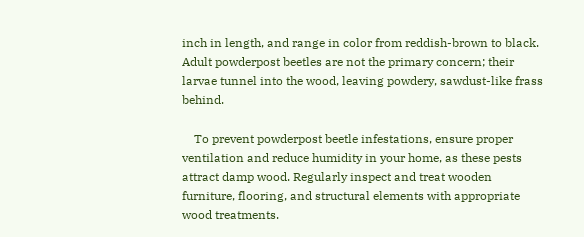inch in length, and range in color from reddish-brown to black. Adult powderpost beetles are not the primary concern; their larvae tunnel into the wood, leaving powdery, sawdust-like frass behind.

    To prevent powderpost beetle infestations, ensure proper ventilation and reduce humidity in your home, as these pests attract damp wood. Regularly inspect and treat wooden furniture, flooring, and structural elements with appropriate wood treatments.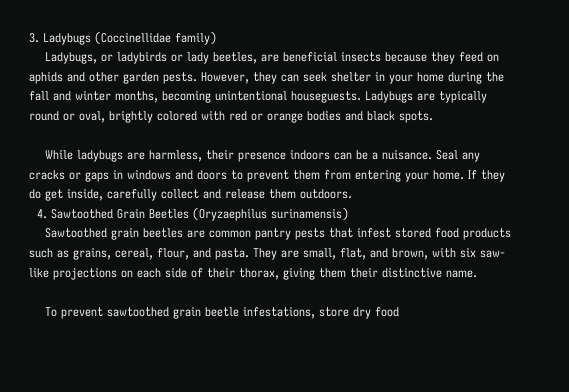3. Ladybugs (Coccinellidae family)
    Ladybugs, or ladybirds or lady beetles, are beneficial insects because they feed on aphids and other garden pests. However, they can seek shelter in your home during the fall and winter months, becoming unintentional houseguests. Ladybugs are typically round or oval, brightly colored with red or orange bodies and black spots.

    While ladybugs are harmless, their presence indoors can be a nuisance. Seal any cracks or gaps in windows and doors to prevent them from entering your home. If they do get inside, carefully collect and release them outdoors.
  4. Sawtoothed Grain Beetles (Oryzaephilus surinamensis)
    Sawtoothed grain beetles are common pantry pests that infest stored food products such as grains, cereal, flour, and pasta. They are small, flat, and brown, with six saw-like projections on each side of their thorax, giving them their distinctive name.

    To prevent sawtoothed grain beetle infestations, store dry food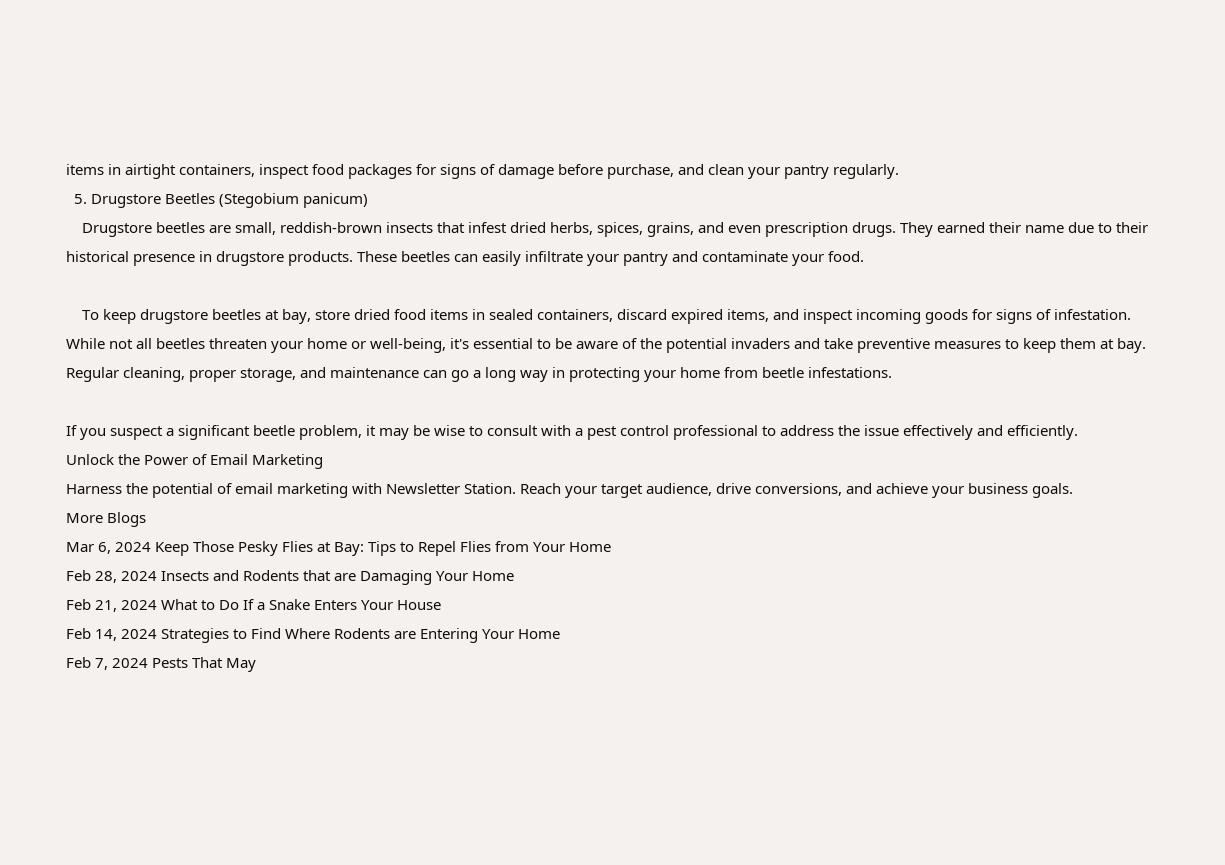items in airtight containers, inspect food packages for signs of damage before purchase, and clean your pantry regularly.
  5. Drugstore Beetles (Stegobium panicum)
    Drugstore beetles are small, reddish-brown insects that infest dried herbs, spices, grains, and even prescription drugs. They earned their name due to their historical presence in drugstore products. These beetles can easily infiltrate your pantry and contaminate your food.

    To keep drugstore beetles at bay, store dried food items in sealed containers, discard expired items, and inspect incoming goods for signs of infestation.
While not all beetles threaten your home or well-being, it's essential to be aware of the potential invaders and take preventive measures to keep them at bay. Regular cleaning, proper storage, and maintenance can go a long way in protecting your home from beetle infestations.

If you suspect a significant beetle problem, it may be wise to consult with a pest control professional to address the issue effectively and efficiently.
Unlock the Power of Email Marketing
Harness the potential of email marketing with Newsletter Station. Reach your target audience, drive conversions, and achieve your business goals.
More Blogs
Mar 6, 2024 Keep Those Pesky Flies at Bay: Tips to Repel Flies from Your Home
Feb 28, 2024 Insects and Rodents that are Damaging Your Home
Feb 21, 2024 What to Do If a Snake Enters Your House
Feb 14, 2024 Strategies to Find Where Rodents are Entering Your Home
Feb 7, 2024 Pests That May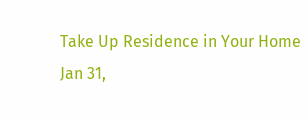Take Up Residence in Your Home
Jan 31,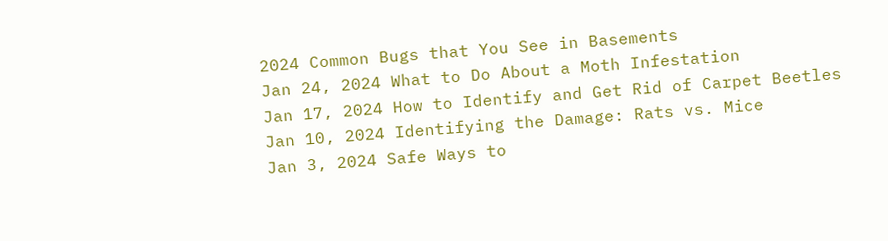2024 Common Bugs that You See in Basements
Jan 24, 2024 What to Do About a Moth Infestation
Jan 17, 2024 How to Identify and Get Rid of Carpet Beetles
Jan 10, 2024 Identifying the Damage: Rats vs. Mice
Jan 3, 2024 Safe Ways to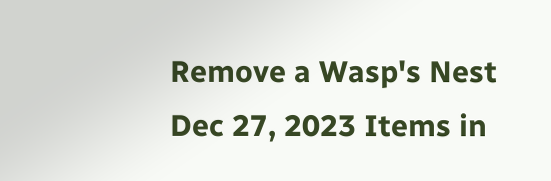Remove a Wasp's Nest
Dec 27, 2023 Items in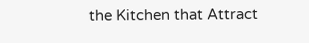the Kitchen that Attract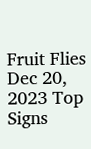Fruit Flies
Dec 20, 2023 Top Signs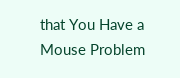that You Have a Mouse Problem